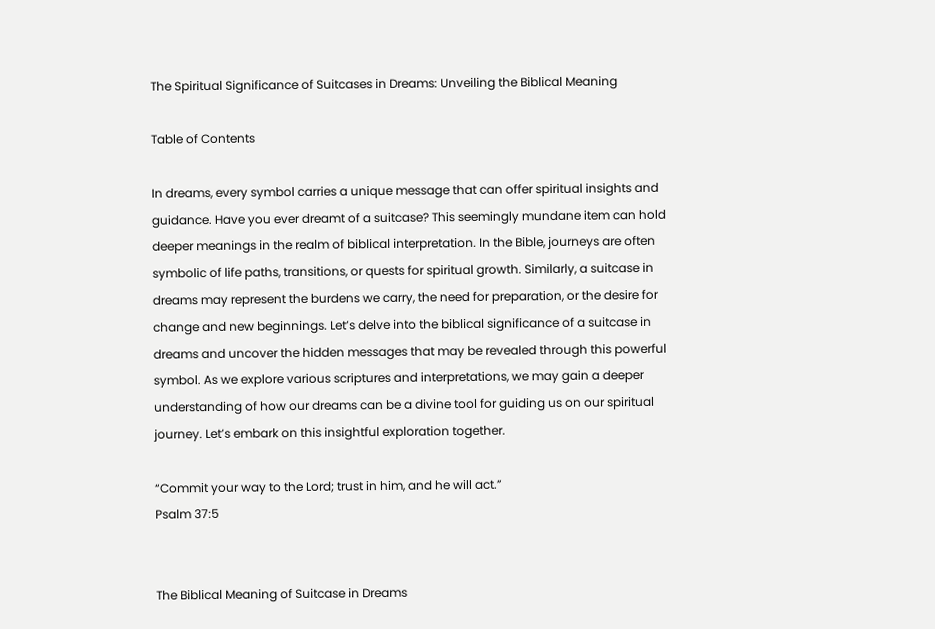The Spiritual Significance of Suitcases in Dreams: Unveiling the Biblical Meaning

Table of Contents

In dreams, every symbol carries a unique message that can offer spiritual insights and guidance. Have you ever dreamt of a suitcase? This seemingly mundane item can hold deeper meanings in the realm of biblical interpretation. In the Bible, journeys are often symbolic of life paths, transitions, or quests for spiritual growth. Similarly, a suitcase in dreams may represent the burdens we carry, the need for preparation, or the desire for change and new beginnings. Let’s delve into the biblical significance of a suitcase in dreams and uncover the hidden messages that may be revealed through this powerful symbol. As we explore various scriptures and interpretations, we may gain a deeper understanding of how our dreams can be a divine tool for guiding us on our spiritual journey. Let’s embark on this insightful exploration together.

“Commit your way to the Lord; trust in him, and he will act.”
Psalm 37:5


The Biblical Meaning of Suitcase in Dreams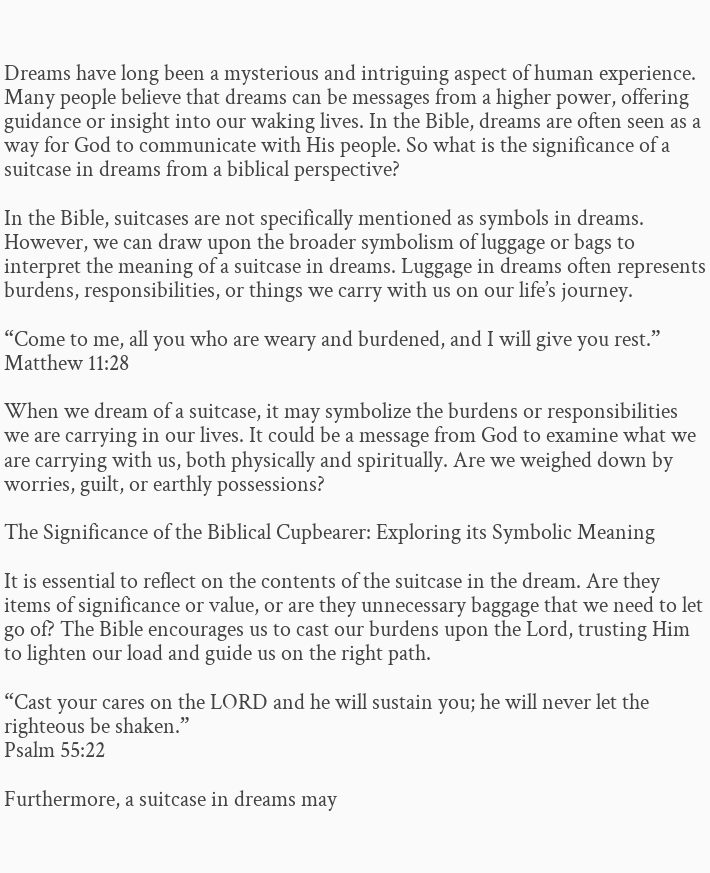Dreams have long been a mysterious and intriguing aspect of human experience. Many people believe that dreams can be messages from a higher power, offering guidance or insight into our waking lives. In the Bible, dreams are often seen as a way for God to communicate with His people. So what is the significance of a suitcase in dreams from a biblical perspective?

In the Bible, suitcases are not specifically mentioned as symbols in dreams. However, we can draw upon the broader symbolism of luggage or bags to interpret the meaning of a suitcase in dreams. Luggage in dreams often represents burdens, responsibilities, or things we carry with us on our life’s journey.

“Come to me, all you who are weary and burdened, and I will give you rest.”
Matthew 11:28

When we dream of a suitcase, it may symbolize the burdens or responsibilities we are carrying in our lives. It could be a message from God to examine what we are carrying with us, both physically and spiritually. Are we weighed down by worries, guilt, or earthly possessions?

The Significance of the Biblical Cupbearer: Exploring its Symbolic Meaning

It is essential to reflect on the contents of the suitcase in the dream. Are they items of significance or value, or are they unnecessary baggage that we need to let go of? The Bible encourages us to cast our burdens upon the Lord, trusting Him to lighten our load and guide us on the right path.

“Cast your cares on the LORD and he will sustain you; he will never let the righteous be shaken.”
Psalm 55:22

Furthermore, a suitcase in dreams may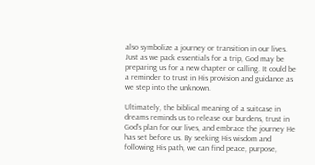also symbolize a journey or transition in our lives. Just as we pack essentials for a trip, God may be preparing us for a new chapter or calling. It could be a reminder to trust in His provision and guidance as we step into the unknown.

Ultimately, the biblical meaning of a suitcase in dreams reminds us to release our burdens, trust in God’s plan for our lives, and embrace the journey He has set before us. By seeking His wisdom and following His path, we can find peace, purpose,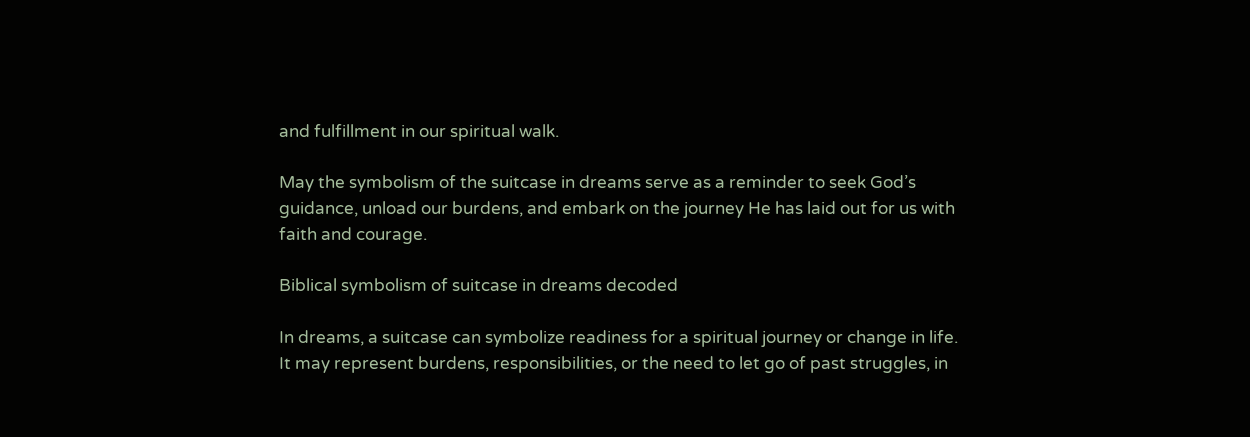and fulfillment in our spiritual walk.

May the symbolism of the suitcase in dreams serve as a reminder to seek God’s guidance, unload our burdens, and embark on the journey He has laid out for us with faith and courage.

Biblical symbolism of suitcase in dreams decoded

In dreams, a suitcase can symbolize readiness for a spiritual journey or change in life. It may represent burdens, responsibilities, or the need to let go of past struggles, in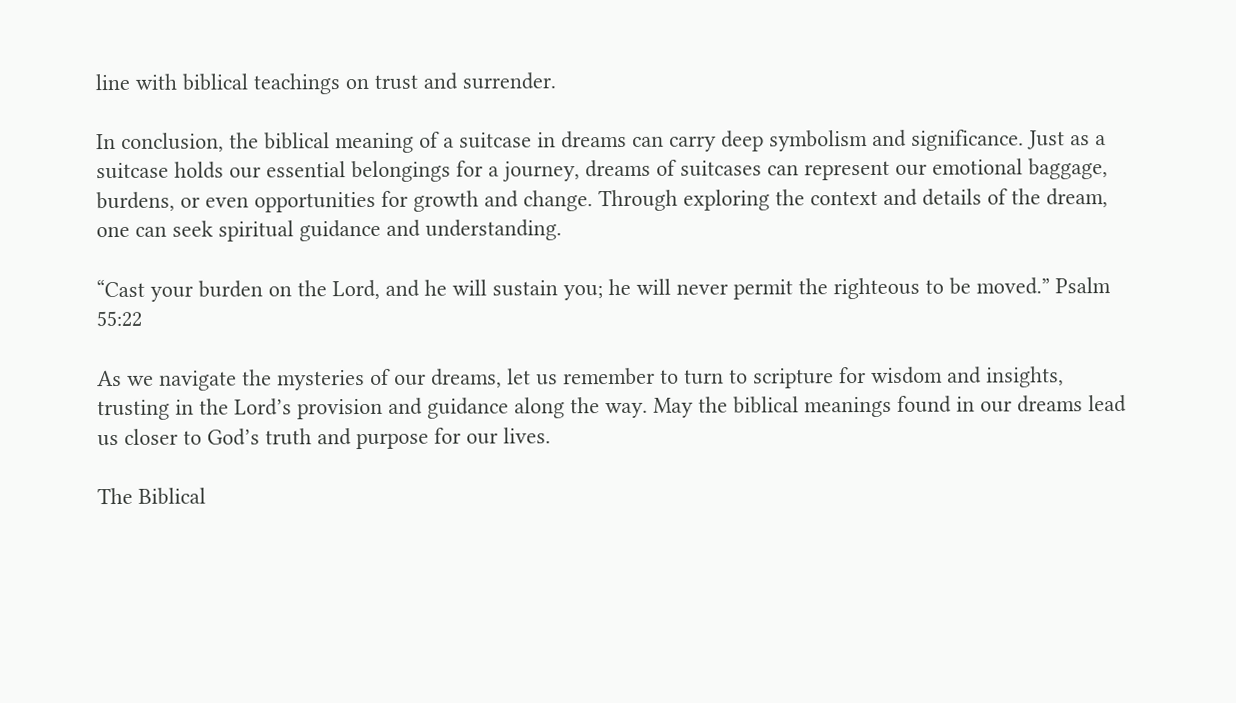line with biblical teachings on trust and surrender.

In conclusion, the biblical meaning of a suitcase in dreams can carry deep symbolism and significance. Just as a suitcase holds our essential belongings for a journey, dreams of suitcases can represent our emotional baggage, burdens, or even opportunities for growth and change. Through exploring the context and details of the dream, one can seek spiritual guidance and understanding.

“Cast your burden on the Lord, and he will sustain you; he will never permit the righteous to be moved.” Psalm 55:22

As we navigate the mysteries of our dreams, let us remember to turn to scripture for wisdom and insights, trusting in the Lord’s provision and guidance along the way. May the biblical meanings found in our dreams lead us closer to God’s truth and purpose for our lives.

The Biblical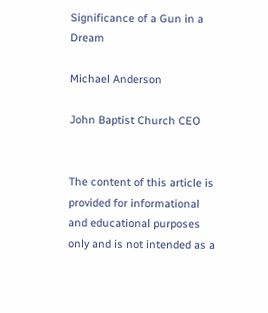Significance of a Gun in a Dream

Michael Anderson

John Baptist Church CEO


The content of this article is provided for informational and educational purposes only and is not intended as a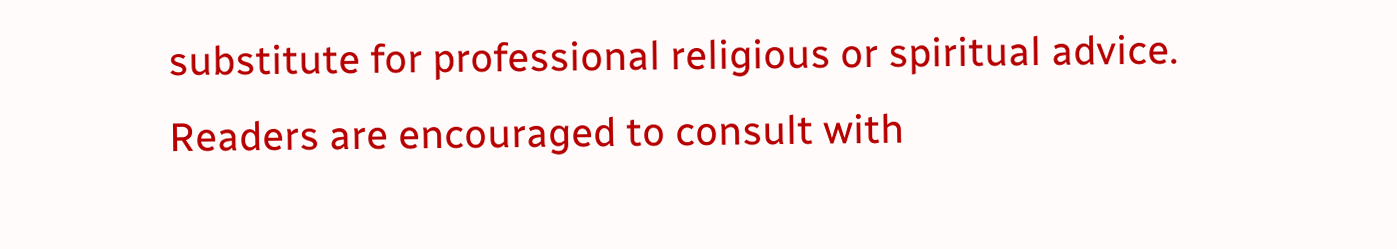substitute for professional religious or spiritual advice. Readers are encouraged to consult with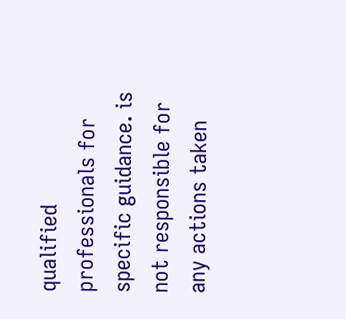qualified professionals for specific guidance. is not responsible for any actions taken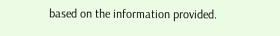based on the information provided.